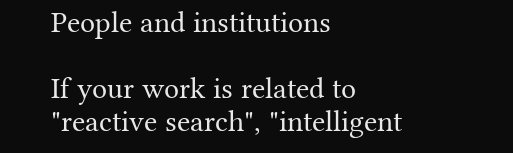People and institutions

If your work is related to "reactive search", "intelligent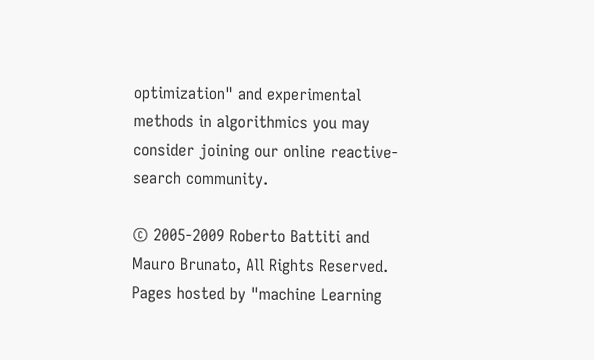optimization" and experimental methods in algorithmics you may consider joining our online reactive-search community.

© 2005-2009 Roberto Battiti and Mauro Brunato, All Rights Reserved.
Pages hosted by "machine Learning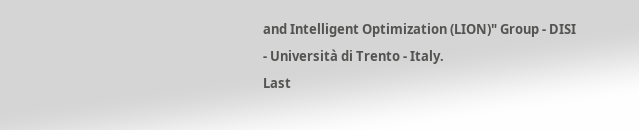and Intelligent Optimization (LION)" Group - DISI - Università di Trento - Italy.
Last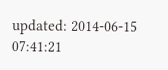updated: 2014-06-15 07:41:21